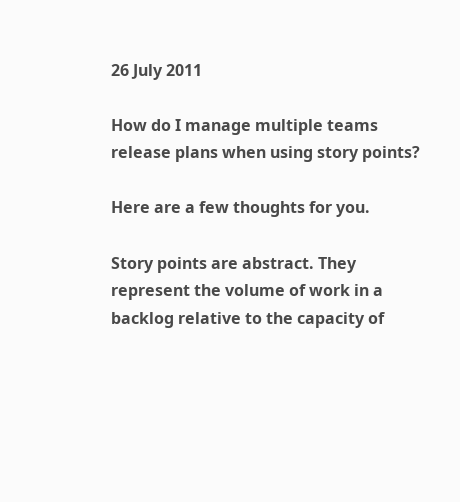26 July 2011

How do I manage multiple teams release plans when using story points?

Here are a few thoughts for you.

Story points are abstract. They represent the volume of work in a backlog relative to the capacity of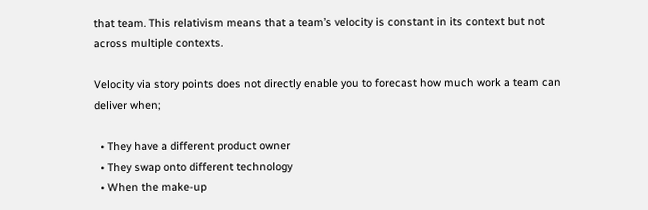that team. This relativism means that a team’s velocity is constant in its context but not across multiple contexts.

Velocity via story points does not directly enable you to forecast how much work a team can deliver when;

  • They have a different product owner
  • They swap onto different technology
  • When the make-up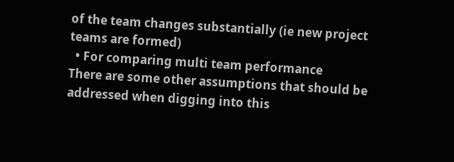of the team changes substantially (ie new project teams are formed)
  • For comparing multi team performance
There are some other assumptions that should be addressed when digging into this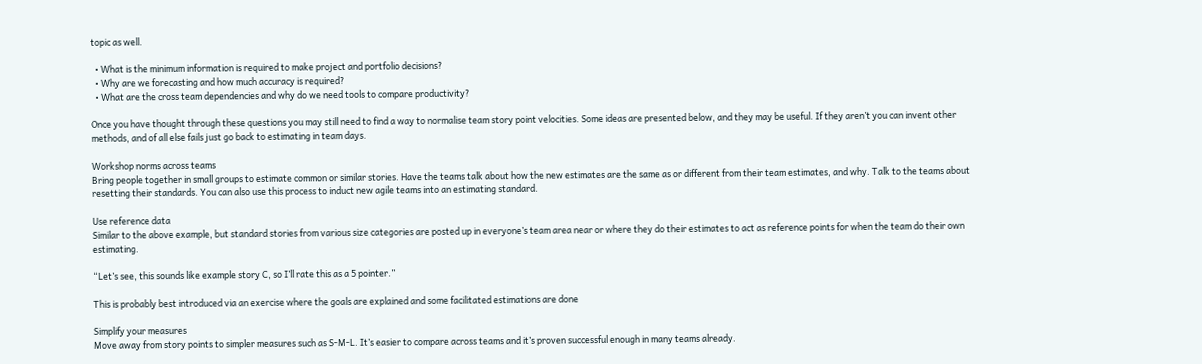topic as well.

  • What is the minimum information is required to make project and portfolio decisions?
  • Why are we forecasting and how much accuracy is required?
  • What are the cross team dependencies and why do we need tools to compare productivity?

Once you have thought through these questions you may still need to find a way to normalise team story point velocities. Some ideas are presented below, and they may be useful. If they aren’t you can invent other methods, and of all else fails just go back to estimating in team days.

Workshop norms across teams
Bring people together in small groups to estimate common or similar stories. Have the teams talk about how the new estimates are the same as or different from their team estimates, and why. Talk to the teams about resetting their standards. You can also use this process to induct new agile teams into an estimating standard.

Use reference data
Similar to the above example, but standard stories from various size categories are posted up in everyone’s team area near or where they do their estimates to act as reference points for when the team do their own estimating.

“Let’s see, this sounds like example story C, so I’ll rate this as a 5 pointer.”

This is probably best introduced via an exercise where the goals are explained and some facilitated estimations are done

Simplify your measures
Move away from story points to simpler measures such as S-M-L. It’s easier to compare across teams and it’s proven successful enough in many teams already.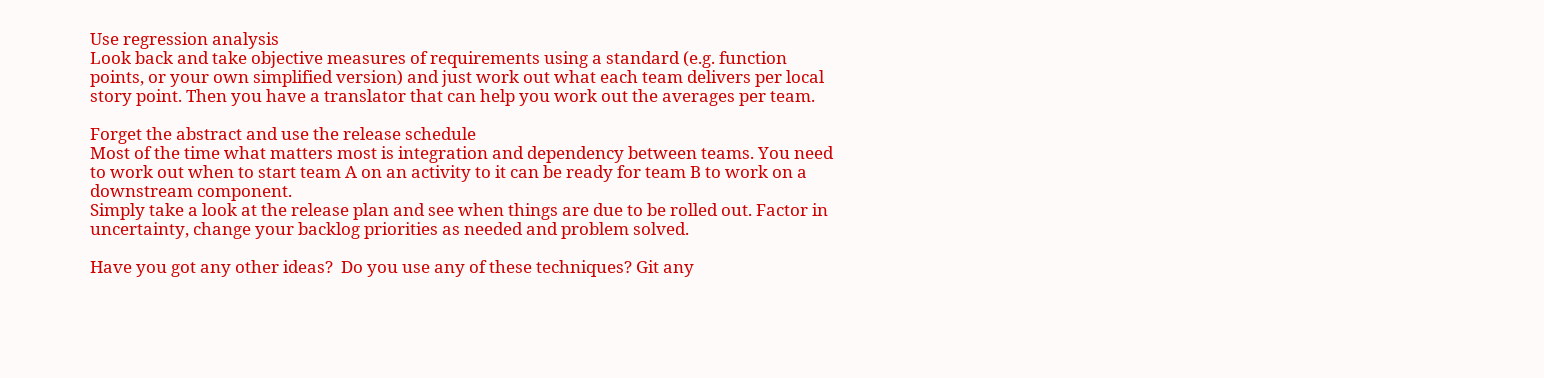Use regression analysis
Look back and take objective measures of requirements using a standard (e.g. function points, or your own simplified version) and just work out what each team delivers per local story point. Then you have a translator that can help you work out the averages per team.

Forget the abstract and use the release schedule
Most of the time what matters most is integration and dependency between teams. You need to work out when to start team A on an activity to it can be ready for team B to work on a downstream component.
Simply take a look at the release plan and see when things are due to be rolled out. Factor in uncertainty, change your backlog priorities as needed and problem solved.

Have you got any other ideas?  Do you use any of these techniques? Git any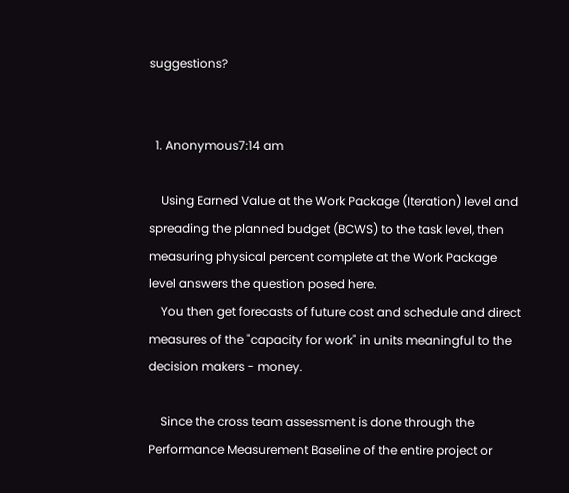suggestions?


  1. Anonymous7:14 am

    Using Earned Value at the Work Package (Iteration) level and spreading the planned budget (BCWS) to the task level, then measuring physical percent complete at the Work Package level answers the question posed here.
    You then get forecasts of future cost and schedule and direct measures of the "capacity for work" in units meaningful to the decision makers - money.

    Since the cross team assessment is done through the Performance Measurement Baseline of the entire project or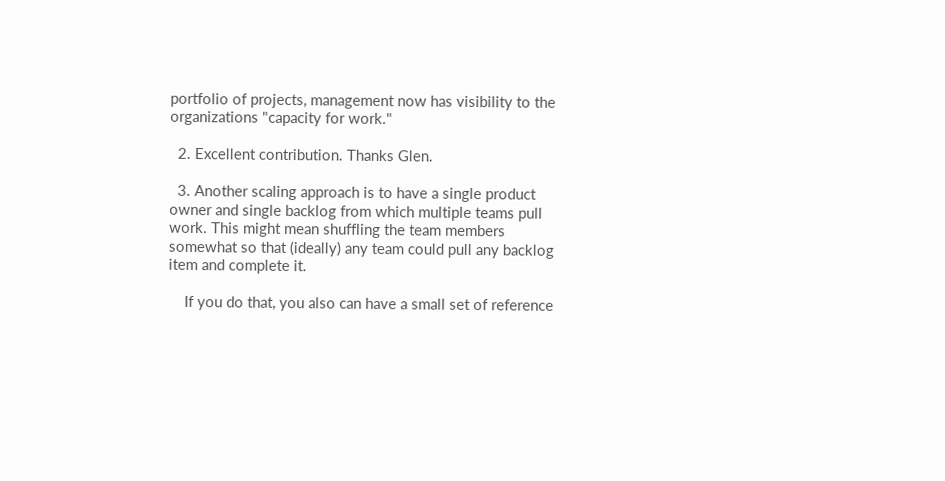portfolio of projects, management now has visibility to the organizations "capacity for work."

  2. Excellent contribution. Thanks Glen.

  3. Another scaling approach is to have a single product owner and single backlog from which multiple teams pull work. This might mean shuffling the team members somewhat so that (ideally) any team could pull any backlog item and complete it.

    If you do that, you also can have a small set of reference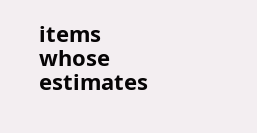items whose estimates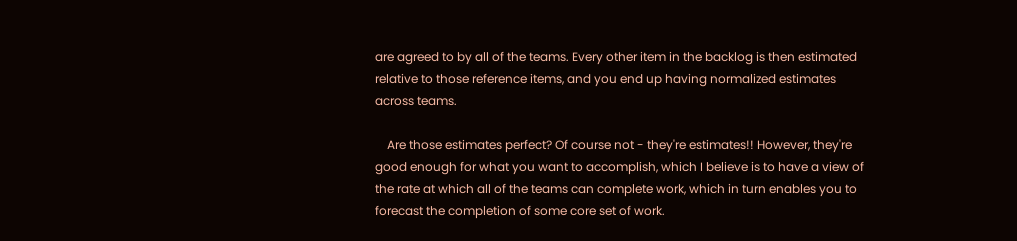are agreed to by all of the teams. Every other item in the backlog is then estimated relative to those reference items, and you end up having normalized estimates across teams.

    Are those estimates perfect? Of course not - they're estimates!! However, they're good enough for what you want to accomplish, which I believe is to have a view of the rate at which all of the teams can complete work, which in turn enables you to forecast the completion of some core set of work.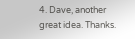4. Dave, another great idea. Thanks.